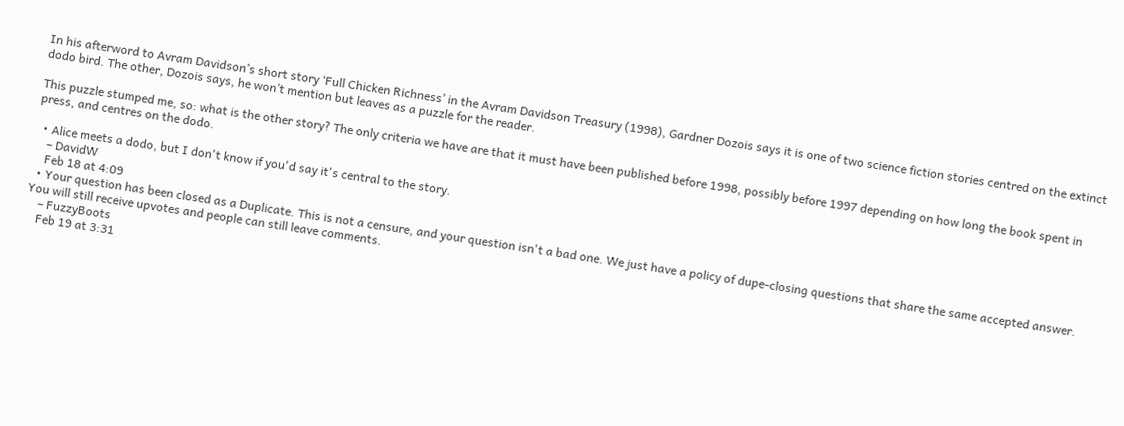In his afterword to Avram Davidson’s short story ‘Full Chicken Richness’ in the Avram Davidson Treasury (1998), Gardner Dozois says it is one of two science fiction stories centred on the extinct dodo bird. The other, Dozois says, he won’t mention but leaves as a puzzle for the reader.

This puzzle stumped me, so: what is the other story? The only criteria we have are that it must have been published before 1998, possibly before 1997 depending on how long the book spent in press, and centres on the dodo.

  • Alice meets a dodo, but I don't know if you'd say it's central to the story.
    – DavidW
    Feb 18 at 4:09
  • Your question has been closed as a Duplicate. This is not a censure, and your question isn't a bad one. We just have a policy of dupe-closing questions that share the same accepted answer. You will still receive upvotes and people can still leave comments.
    – FuzzyBoots
    Feb 19 at 3:31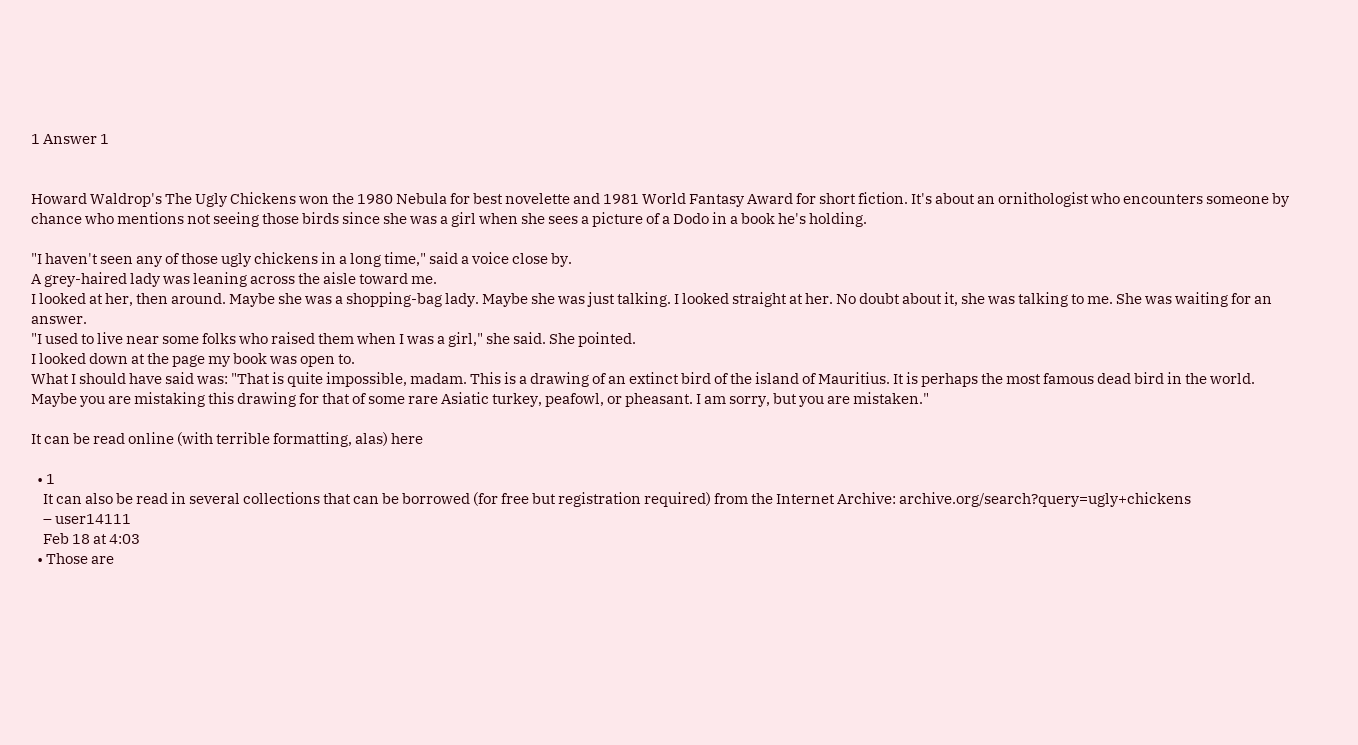1 Answer 1


Howard Waldrop's The Ugly Chickens won the 1980 Nebula for best novelette and 1981 World Fantasy Award for short fiction. It's about an ornithologist who encounters someone by chance who mentions not seeing those birds since she was a girl when she sees a picture of a Dodo in a book he's holding.

"I haven't seen any of those ugly chickens in a long time," said a voice close by.
A grey-haired lady was leaning across the aisle toward me.
I looked at her, then around. Maybe she was a shopping-bag lady. Maybe she was just talking. I looked straight at her. No doubt about it, she was talking to me. She was waiting for an answer.
"I used to live near some folks who raised them when I was a girl," she said. She pointed.
I looked down at the page my book was open to.
What I should have said was: "That is quite impossible, madam. This is a drawing of an extinct bird of the island of Mauritius. It is perhaps the most famous dead bird in the world. Maybe you are mistaking this drawing for that of some rare Asiatic turkey, peafowl, or pheasant. I am sorry, but you are mistaken."

It can be read online (with terrible formatting, alas) here

  • 1
    It can also be read in several collections that can be borrowed (for free but registration required) from the Internet Archive: archive.org/search?query=ugly+chickens
    – user14111
    Feb 18 at 4:03
  • Those are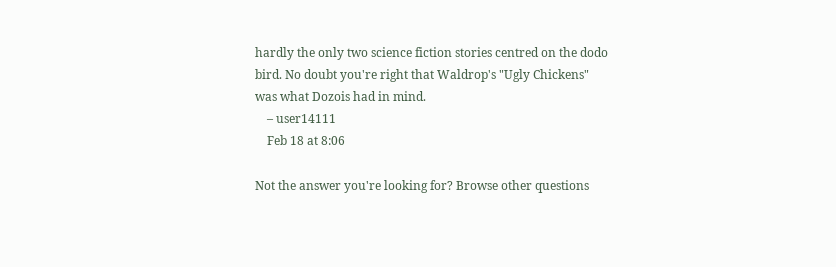hardly the only two science fiction stories centred on the dodo bird. No doubt you're right that Waldrop's "Ugly Chickens" was what Dozois had in mind.
    – user14111
    Feb 18 at 8:06

Not the answer you're looking for? Browse other questions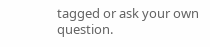tagged or ask your own question.